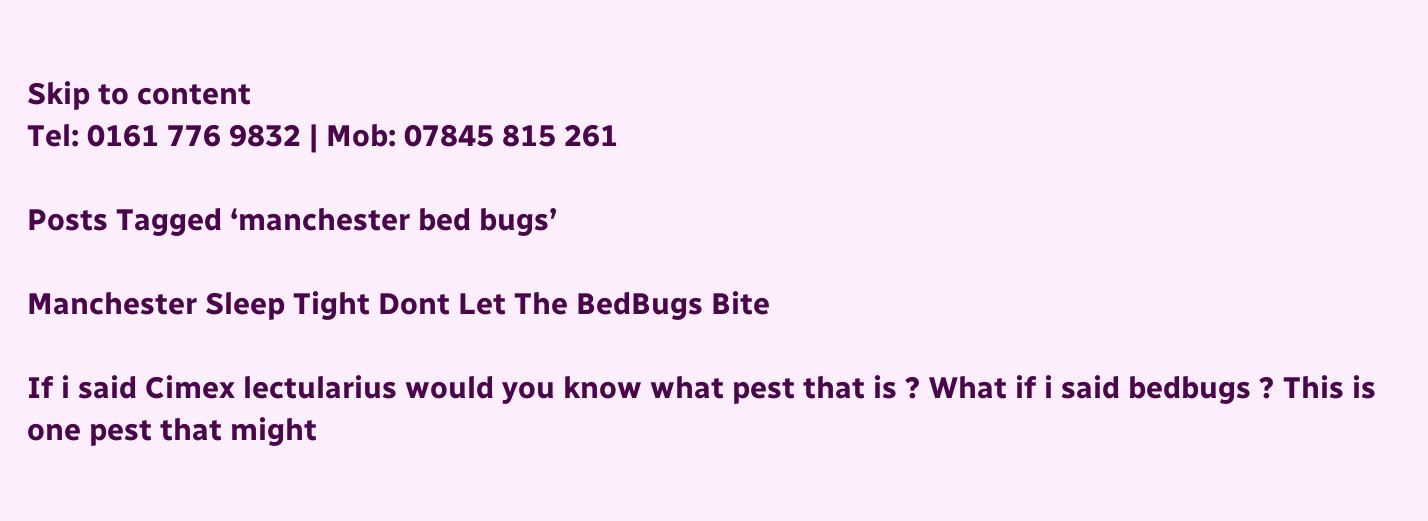Skip to content
Tel: 0161 776 9832 | Mob: 07845 815 261

Posts Tagged ‘manchester bed bugs’

Manchester Sleep Tight Dont Let The BedBugs Bite

If i said Cimex lectularius would you know what pest that is ? What if i said bedbugs ? This is one pest that might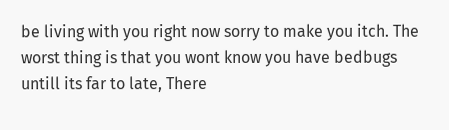be living with you right now sorry to make you itch. The worst thing is that you wont know you have bedbugs untill its far to late, There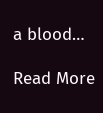a blood…

Read More